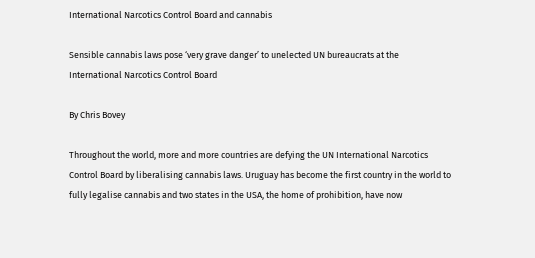International Narcotics Control Board and cannabis

Sensible cannabis laws pose ‘very grave danger’ to unelected UN bureaucrats at the International Narcotics Control Board

By Chris Bovey

Throughout the world, more and more countries are defying the UN International Narcotics Control Board by liberalising cannabis laws. Uruguay has become the first country in the world to fully legalise cannabis and two states in the USA, the home of prohibition, have now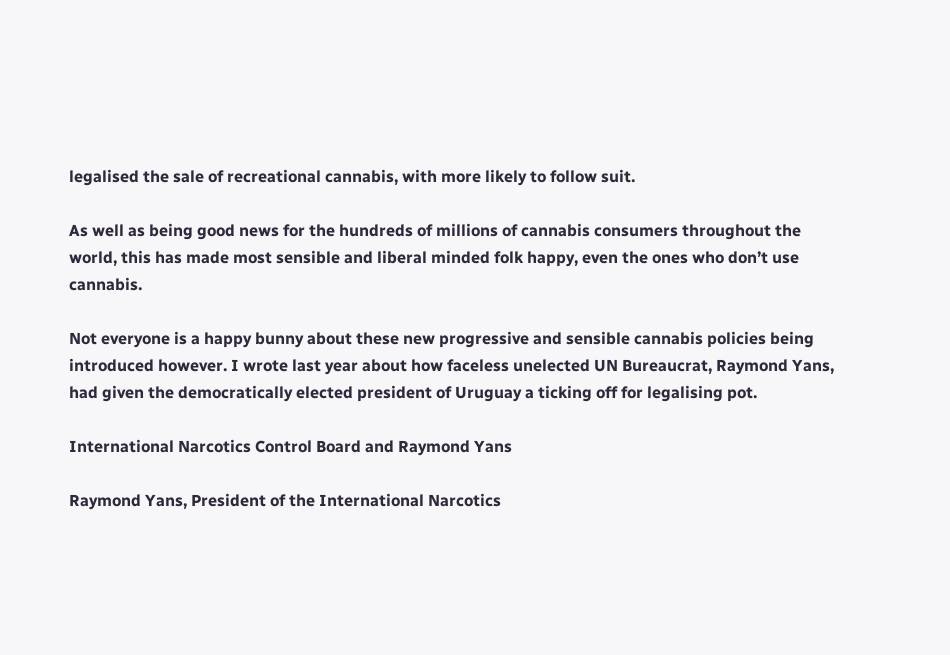legalised the sale of recreational cannabis, with more likely to follow suit.

As well as being good news for the hundreds of millions of cannabis consumers throughout the world, this has made most sensible and liberal minded folk happy, even the ones who don’t use cannabis.

Not everyone is a happy bunny about these new progressive and sensible cannabis policies being introduced however. I wrote last year about how faceless unelected UN Bureaucrat, Raymond Yans, had given the democratically elected president of Uruguay a ticking off for legalising pot.

International Narcotics Control Board and Raymond Yans

Raymond Yans, President of the International Narcotics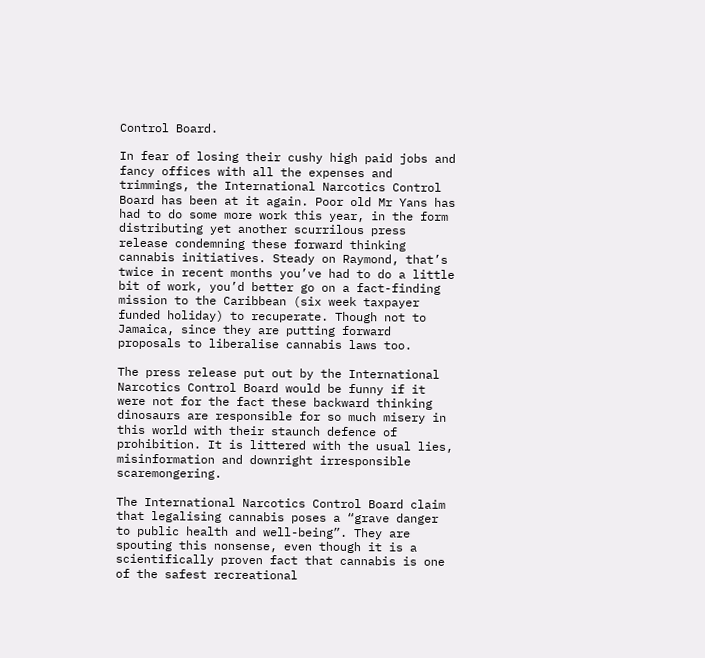Control Board.

In fear of losing their cushy high paid jobs and fancy offices with all the expenses and trimmings, the International Narcotics Control Board has been at it again. Poor old Mr Yans has had to do some more work this year, in the form distributing yet another scurrilous press release condemning these forward thinking cannabis initiatives. Steady on Raymond, that’s twice in recent months you’ve had to do a little bit of work, you’d better go on a fact-finding mission to the Caribbean (six week taxpayer funded holiday) to recuperate. Though not to Jamaica, since they are putting forward proposals to liberalise cannabis laws too.

The press release put out by the International Narcotics Control Board would be funny if it were not for the fact these backward thinking dinosaurs are responsible for so much misery in this world with their staunch defence of prohibition. It is littered with the usual lies, misinformation and downright irresponsible scaremongering.

The International Narcotics Control Board claim that legalising cannabis poses a “grave danger to public health and well-being”. They are spouting this nonsense, even though it is a scientifically proven fact that cannabis is one of the safest recreational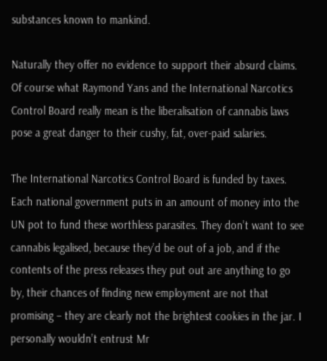substances known to mankind.

Naturally they offer no evidence to support their absurd claims. Of course what Raymond Yans and the International Narcotics Control Board really mean is the liberalisation of cannabis laws pose a great danger to their cushy, fat, over-paid salaries.

The International Narcotics Control Board is funded by taxes. Each national government puts in an amount of money into the UN pot to fund these worthless parasites. They don’t want to see cannabis legalised, because they’d be out of a job, and if the contents of the press releases they put out are anything to go by, their chances of finding new employment are not that promising – they are clearly not the brightest cookies in the jar. I personally wouldn’t entrust Mr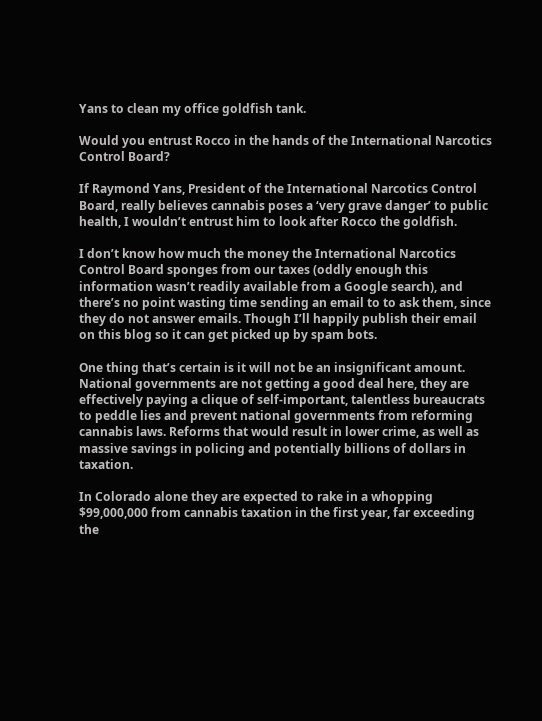Yans to clean my office goldfish tank.

Would you entrust Rocco in the hands of the International Narcotics Control Board?

If Raymond Yans, President of the International Narcotics Control Board, really believes cannabis poses a ‘very grave danger’ to public health, I wouldn’t entrust him to look after Rocco the goldfish.

I don’t know how much the money the International Narcotics Control Board sponges from our taxes (oddly enough this information wasn’t readily available from a Google search), and there’s no point wasting time sending an email to to ask them, since they do not answer emails. Though I’ll happily publish their email on this blog so it can get picked up by spam bots.

One thing that’s certain is it will not be an insignificant amount. National governments are not getting a good deal here, they are effectively paying a clique of self-important, talentless bureaucrats to peddle lies and prevent national governments from reforming cannabis laws. Reforms that would result in lower crime, as well as massive savings in policing and potentially billions of dollars in taxation.

In Colorado alone they are expected to rake in a whopping $99,000,000 from cannabis taxation in the first year, far exceeding the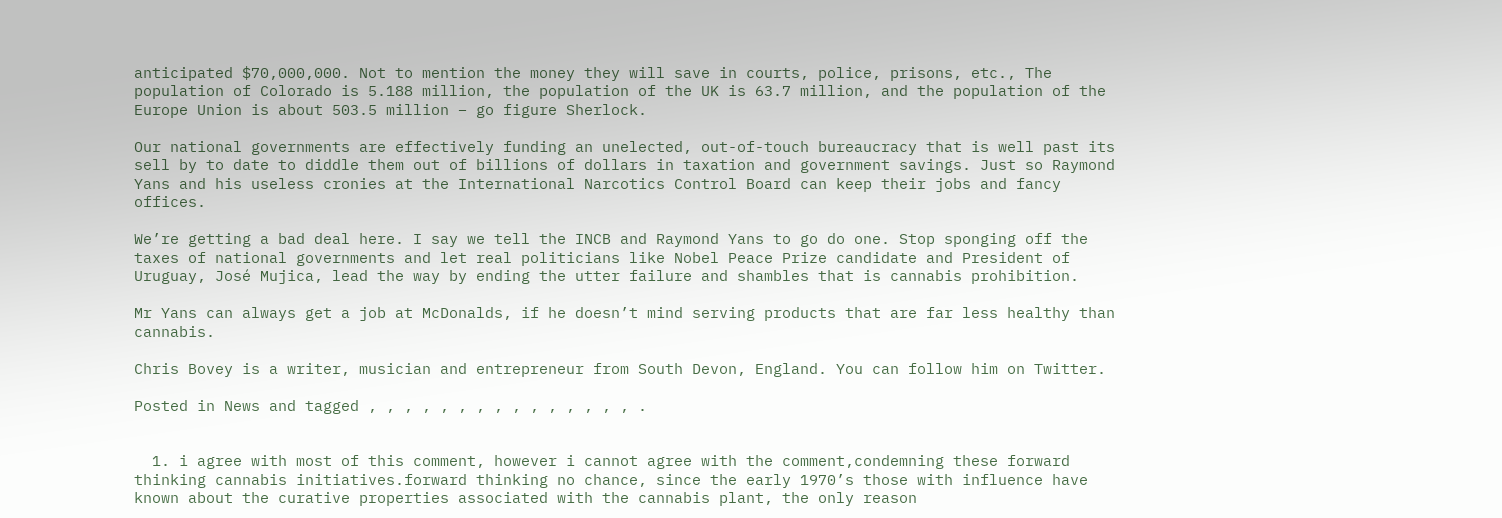anticipated $70,000,000. Not to mention the money they will save in courts, police, prisons, etc., The population of Colorado is 5.188 million, the population of the UK is 63.7 million, and the population of the Europe Union is about 503.5 million – go figure Sherlock.

Our national governments are effectively funding an unelected, out-of-touch bureaucracy that is well past its sell by to date to diddle them out of billions of dollars in taxation and government savings. Just so Raymond Yans and his useless cronies at the International Narcotics Control Board can keep their jobs and fancy offices.

We’re getting a bad deal here. I say we tell the INCB and Raymond Yans to go do one. Stop sponging off the taxes of national governments and let real politicians like Nobel Peace Prize candidate and President of Uruguay, José Mujica, lead the way by ending the utter failure and shambles that is cannabis prohibition.

Mr Yans can always get a job at McDonalds, if he doesn’t mind serving products that are far less healthy than cannabis.

Chris Bovey is a writer, musician and entrepreneur from South Devon, England. You can follow him on Twitter.

Posted in News and tagged , , , , , , , , , , , , , , , .


  1. i agree with most of this comment, however i cannot agree with the comment,condemning these forward thinking cannabis initiatives.forward thinking no chance, since the early 1970’s those with influence have known about the curative properties associated with the cannabis plant, the only reason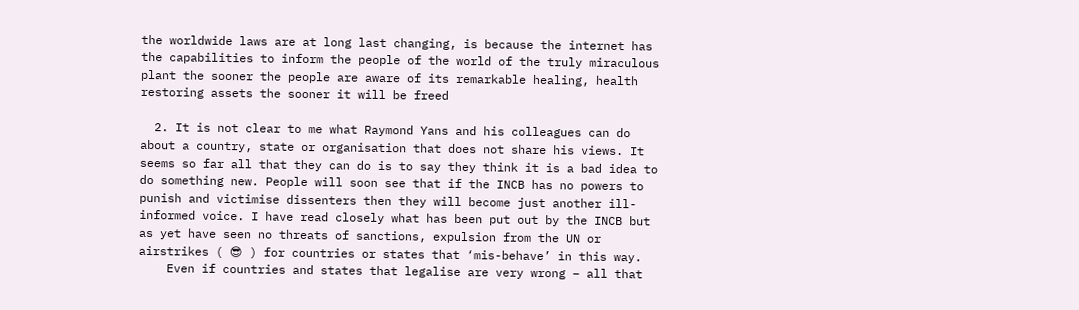the worldwide laws are at long last changing, is because the internet has the capabilities to inform the people of the world of the truly miraculous plant the sooner the people are aware of its remarkable healing, health restoring assets the sooner it will be freed

  2. It is not clear to me what Raymond Yans and his colleagues can do about a country, state or organisation that does not share his views. It seems so far all that they can do is to say they think it is a bad idea to do something new. People will soon see that if the INCB has no powers to punish and victimise dissenters then they will become just another ill-informed voice. I have read closely what has been put out by the INCB but as yet have seen no threats of sanctions, expulsion from the UN or airstrikes ( 😎 ) for countries or states that ‘mis-behave’ in this way.
    Even if countries and states that legalise are very wrong – all that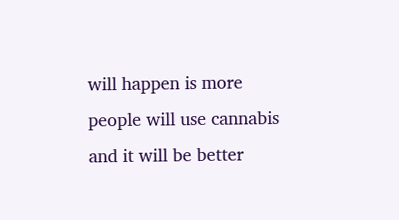will happen is more people will use cannabis and it will be better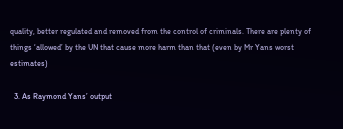quality, better regulated and removed from the control of criminals. There are plenty of things ‘allowed’ by the UN that cause more harm than that (even by Mr Yans worst estimates)

  3. As Raymond Yans’ output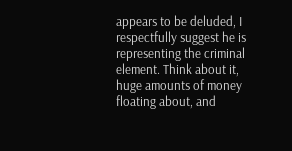appears to be deluded, I respectfully suggest he is representing the criminal element. Think about it, huge amounts of money floating about, and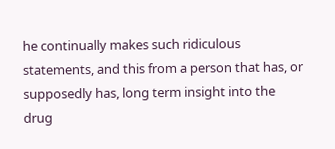he continually makes such ridiculous statements, and this from a person that has, or supposedly has, long term insight into the drug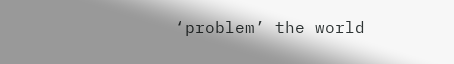‘problem’ the world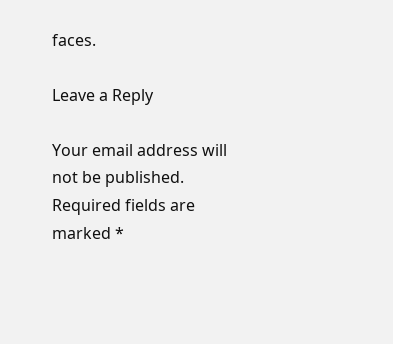faces.

Leave a Reply

Your email address will not be published. Required fields are marked *